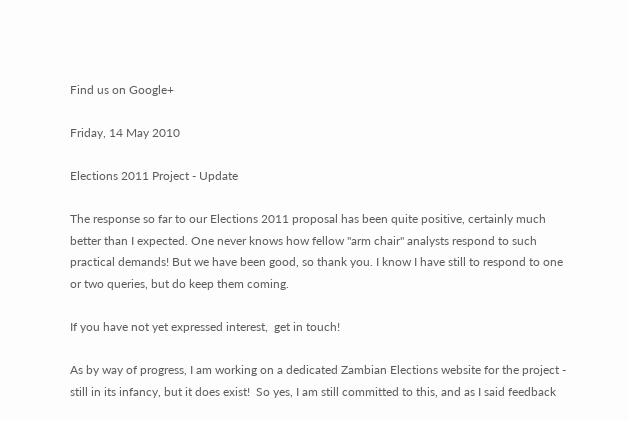Find us on Google+

Friday, 14 May 2010

Elections 2011 Project - Update

The response so far to our Elections 2011 proposal has been quite positive, certainly much better than I expected. One never knows how fellow "arm chair" analysts respond to such practical demands! But we have been good, so thank you. I know I have still to respond to one or two queries, but do keep them coming.

If you have not yet expressed interest,  get in touch!

As by way of progress, I am working on a dedicated Zambian Elections website for the project - still in its infancy, but it does exist!  So yes, I am still committed to this, and as I said feedback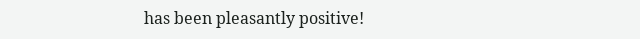has been pleasantly positive!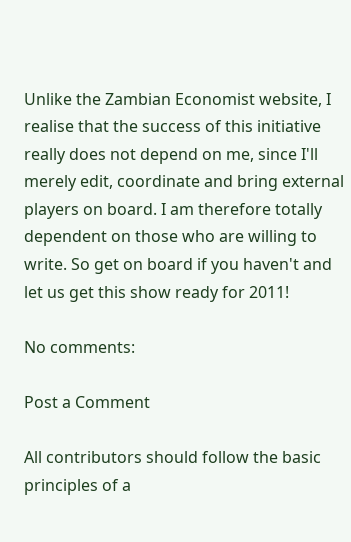Unlike the Zambian Economist website, I realise that the success of this initiative really does not depend on me, since I'll merely edit, coordinate and bring external players on board. I am therefore totally dependent on those who are willing to write. So get on board if you haven't and let us get this show ready for 2011!

No comments:

Post a Comment

All contributors should follow the basic principles of a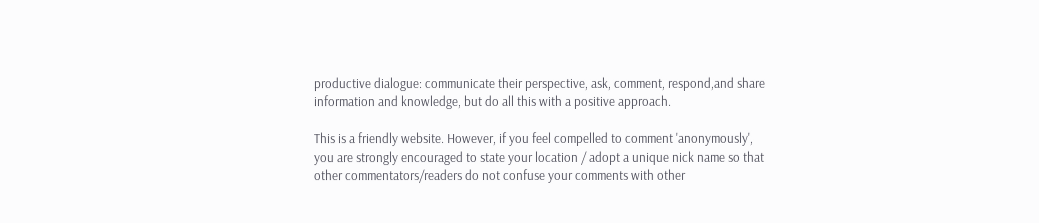productive dialogue: communicate their perspective, ask, comment, respond,and share information and knowledge, but do all this with a positive approach.

This is a friendly website. However, if you feel compelled to comment 'anonymously', you are strongly encouraged to state your location / adopt a unique nick name so that other commentators/readers do not confuse your comments with other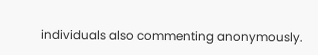individuals also commenting anonymously.